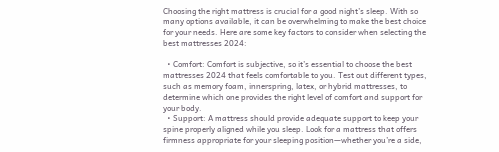Choosing the right mattress is crucial for a good night’s sleep. With so many options available, it can be overwhelming to make the best choice for your needs. Here are some key factors to consider when selecting the best mattresses 2024:

  • Comfort: Comfort is subjective, so it’s essential to choose the best mattresses 2024 that feels comfortable to you. Test out different types, such as memory foam, innerspring, latex, or hybrid mattresses, to determine which one provides the right level of comfort and support for your body.
  • Support: A mattress should provide adequate support to keep your spine properly aligned while you sleep. Look for a mattress that offers firmness appropriate for your sleeping position—whether you’re a side,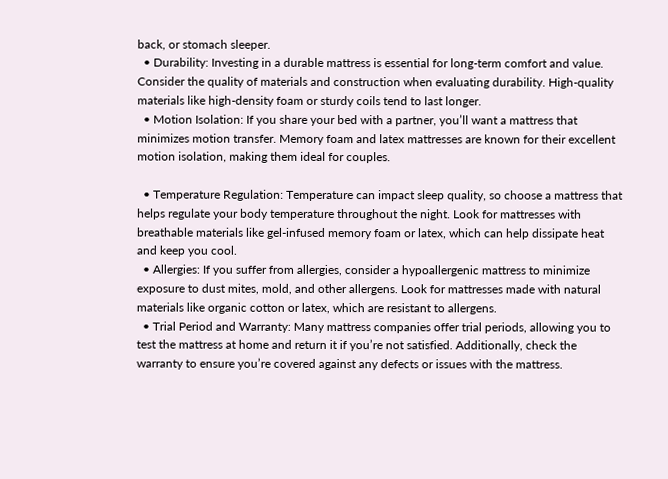back, or stomach sleeper.
  • Durability: Investing in a durable mattress is essential for long-term comfort and value. Consider the quality of materials and construction when evaluating durability. High-quality materials like high-density foam or sturdy coils tend to last longer.
  • Motion Isolation: If you share your bed with a partner, you’ll want a mattress that minimizes motion transfer. Memory foam and latex mattresses are known for their excellent motion isolation, making them ideal for couples.

  • Temperature Regulation: Temperature can impact sleep quality, so choose a mattress that helps regulate your body temperature throughout the night. Look for mattresses with breathable materials like gel-infused memory foam or latex, which can help dissipate heat and keep you cool.
  • Allergies: If you suffer from allergies, consider a hypoallergenic mattress to minimize exposure to dust mites, mold, and other allergens. Look for mattresses made with natural materials like organic cotton or latex, which are resistant to allergens.
  • Trial Period and Warranty: Many mattress companies offer trial periods, allowing you to test the mattress at home and return it if you’re not satisfied. Additionally, check the warranty to ensure you’re covered against any defects or issues with the mattress.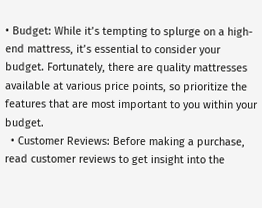• Budget: While it’s tempting to splurge on a high-end mattress, it’s essential to consider your budget. Fortunately, there are quality mattresses available at various price points, so prioritize the features that are most important to you within your budget.
  • Customer Reviews: Before making a purchase, read customer reviews to get insight into the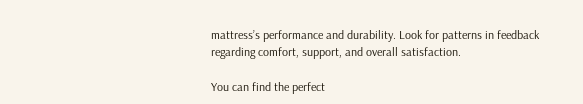mattress’s performance and durability. Look for patterns in feedback regarding comfort, support, and overall satisfaction.

You can find the perfect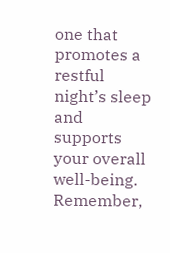one that promotes a restful night’s sleep and supports your overall well-being. Remember,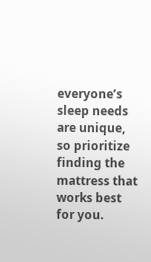everyone’s sleep needs are unique, so prioritize finding the mattress that works best for you.